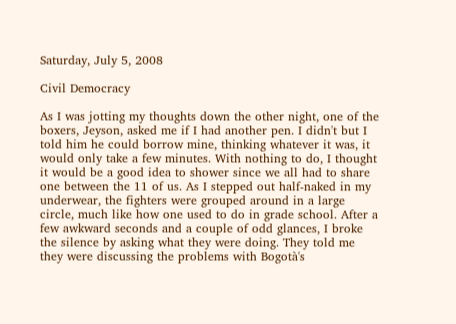Saturday, July 5, 2008

Civil Democracy

As I was jotting my thoughts down the other night, one of the boxers, Jeyson, asked me if I had another pen. I didn't but I told him he could borrow mine, thinking whatever it was, it would only take a few minutes. With nothing to do, I thought it would be a good idea to shower since we all had to share one between the 11 of us. As I stepped out half-naked in my underwear, the fighters were grouped around in a large circle, much like how one used to do in grade school. After a few awkward seconds and a couple of odd glances, I broke the silence by asking what they were doing. They told me they were discussing the problems with Bogotà's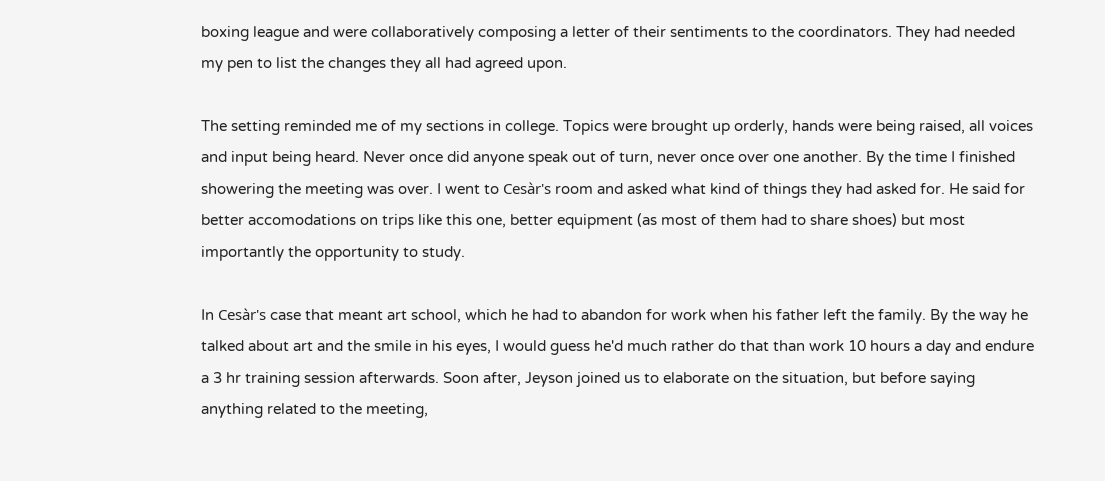boxing league and were collaboratively composing a letter of their sentiments to the coordinators. They had needed my pen to list the changes they all had agreed upon.

The setting reminded me of my sections in college. Topics were brought up orderly, hands were being raised, all voices and input being heard. Never once did anyone speak out of turn, never once over one another. By the time I finished showering the meeting was over. I went to Cesàr's room and asked what kind of things they had asked for. He said for better accomodations on trips like this one, better equipment (as most of them had to share shoes) but most importantly the opportunity to study.

In Cesàr's case that meant art school, which he had to abandon for work when his father left the family. By the way he talked about art and the smile in his eyes, I would guess he'd much rather do that than work 10 hours a day and endure a 3 hr training session afterwards. Soon after, Jeyson joined us to elaborate on the situation, but before saying anything related to the meeting,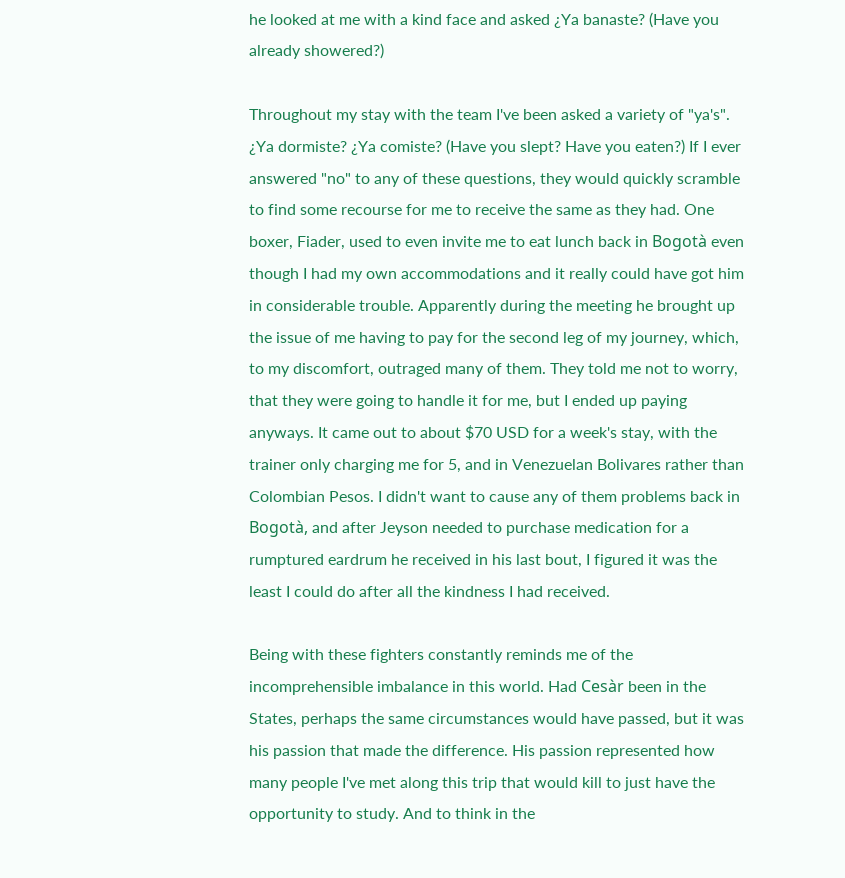he looked at me with a kind face and asked ¿Ya banaste? (Have you already showered?)

Throughout my stay with the team I've been asked a variety of "ya's". ¿Ya dormiste? ¿Ya comiste? (Have you slept? Have you eaten?) If I ever answered "no" to any of these questions, they would quickly scramble to find some recourse for me to receive the same as they had. One boxer, Fiader, used to even invite me to eat lunch back in Bogotà even though I had my own accommodations and it really could have got him in considerable trouble. Apparently during the meeting he brought up the issue of me having to pay for the second leg of my journey, which, to my discomfort, outraged many of them. They told me not to worry, that they were going to handle it for me, but I ended up paying anyways. It came out to about $70 USD for a week's stay, with the trainer only charging me for 5, and in Venezuelan Bolivares rather than Colombian Pesos. I didn't want to cause any of them problems back in Bogotà, and after Jeyson needed to purchase medication for a rumptured eardrum he received in his last bout, I figured it was the least I could do after all the kindness I had received.

Being with these fighters constantly reminds me of the incomprehensible imbalance in this world. Had Cesàr been in the States, perhaps the same circumstances would have passed, but it was his passion that made the difference. His passion represented how many people I've met along this trip that would kill to just have the opportunity to study. And to think in the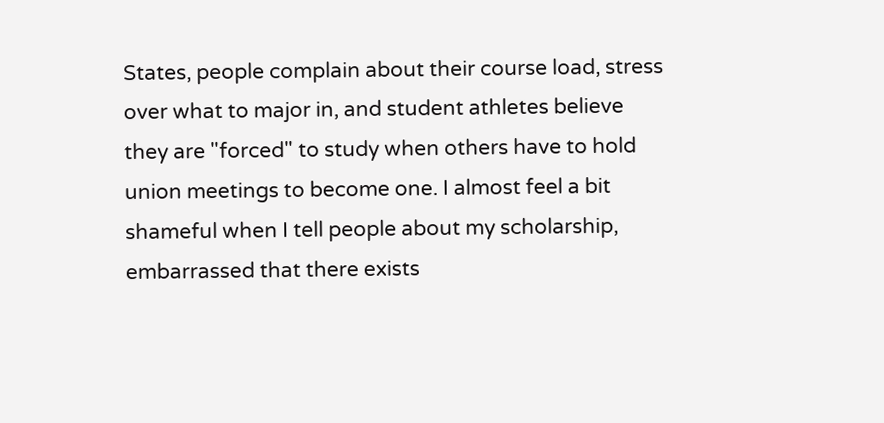States, people complain about their course load, stress over what to major in, and student athletes believe they are "forced" to study when others have to hold union meetings to become one. I almost feel a bit shameful when I tell people about my scholarship, embarrassed that there exists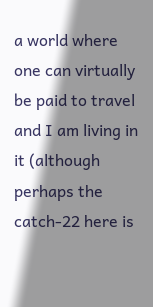a world where one can virtually be paid to travel and I am living in it (although perhaps the catch-22 here is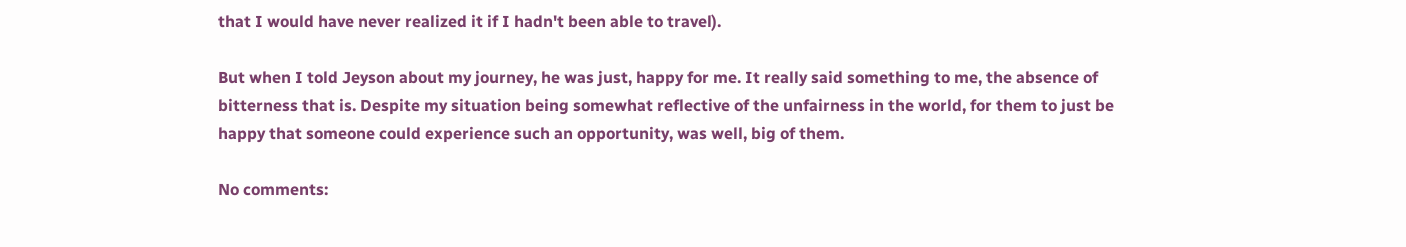that I would have never realized it if I hadn't been able to travel).

But when I told Jeyson about my journey, he was just, happy for me. It really said something to me, the absence of bitterness that is. Despite my situation being somewhat reflective of the unfairness in the world, for them to just be happy that someone could experience such an opportunity, was well, big of them.

No comments: